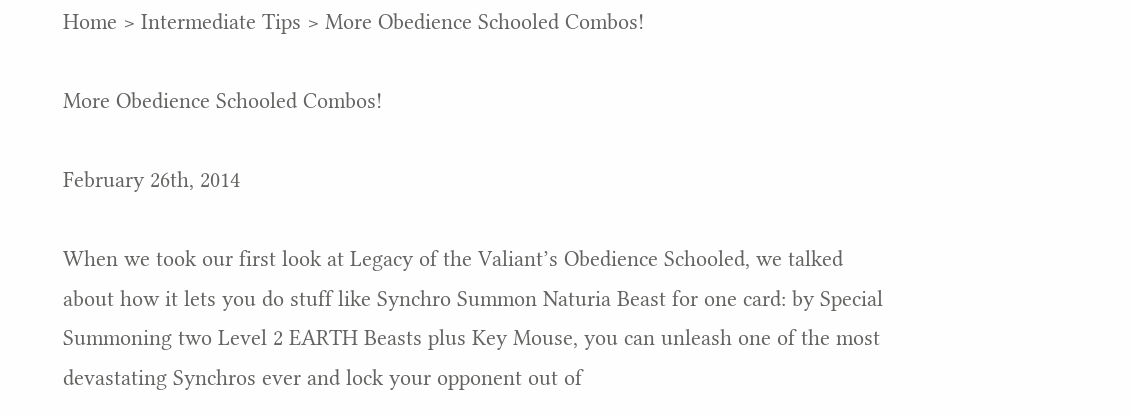Home > Intermediate Tips > More Obedience Schooled Combos!

More Obedience Schooled Combos!

February 26th, 2014

When we took our first look at Legacy of the Valiant’s Obedience Schooled, we talked about how it lets you do stuff like Synchro Summon Naturia Beast for one card: by Special Summoning two Level 2 EARTH Beasts plus Key Mouse, you can unleash one of the most devastating Synchros ever and lock your opponent out of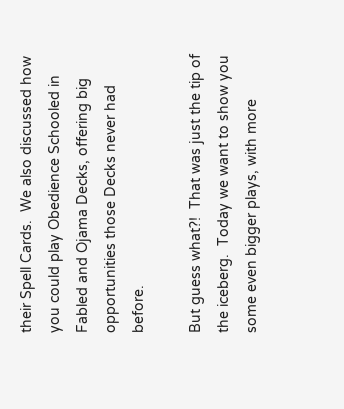their Spell Cards.  We also discussed how you could play Obedience Schooled in Fabled and Ojama Decks, offering big opportunities those Decks never had before.

But guess what?!  That was just the tip of the iceberg.  Today we want to show you some even bigger plays, with more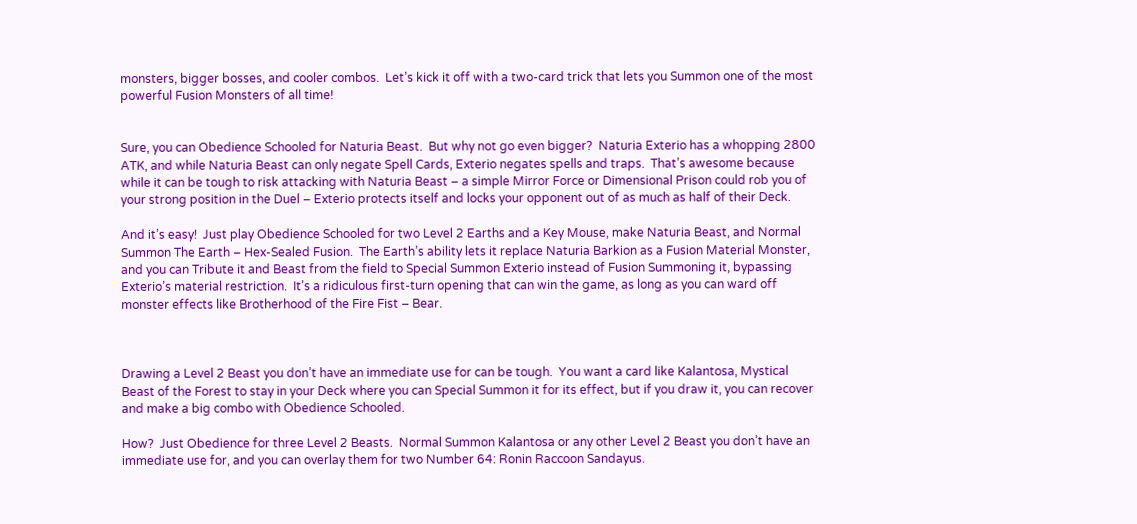monsters, bigger bosses, and cooler combos.  Let’s kick it off with a two-card trick that lets you Summon one of the most powerful Fusion Monsters of all time!


Sure, you can Obedience Schooled for Naturia Beast.  But why not go even bigger?  Naturia Exterio has a whopping 2800 ATK, and while Naturia Beast can only negate Spell Cards, Exterio negates spells and traps.  That’s awesome because while it can be tough to risk attacking with Naturia Beast – a simple Mirror Force or Dimensional Prison could rob you of your strong position in the Duel – Exterio protects itself and locks your opponent out of as much as half of their Deck.

And it’s easy!  Just play Obedience Schooled for two Level 2 Earths and a Key Mouse, make Naturia Beast, and Normal Summon The Earth – Hex-Sealed Fusion.  The Earth’s ability lets it replace Naturia Barkion as a Fusion Material Monster, and you can Tribute it and Beast from the field to Special Summon Exterio instead of Fusion Summoning it, bypassing Exterio’s material restriction.  It’s a ridiculous first-turn opening that can win the game, as long as you can ward off monster effects like Brotherhood of the Fire Fist – Bear.



Drawing a Level 2 Beast you don’t have an immediate use for can be tough.  You want a card like Kalantosa, Mystical Beast of the Forest to stay in your Deck where you can Special Summon it for its effect, but if you draw it, you can recover and make a big combo with Obedience Schooled.

How?  Just Obedience for three Level 2 Beasts.  Normal Summon Kalantosa or any other Level 2 Beast you don’t have an immediate use for, and you can overlay them for two Number 64: Ronin Raccoon Sandayus.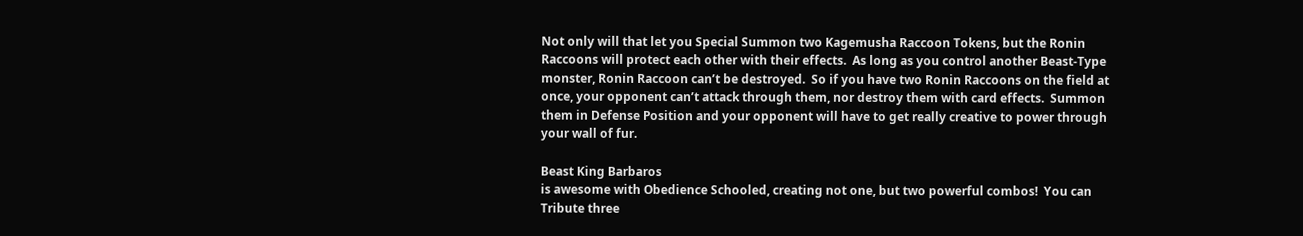Not only will that let you Special Summon two Kagemusha Raccoon Tokens, but the Ronin Raccoons will protect each other with their effects.  As long as you control another Beast-Type monster, Ronin Raccoon can’t be destroyed.  So if you have two Ronin Raccoons on the field at once, your opponent can’t attack through them, nor destroy them with card effects.  Summon them in Defense Position and your opponent will have to get really creative to power through your wall of fur.

Beast King Barbaros
is awesome with Obedience Schooled, creating not one, but two powerful combos!  You can Tribute three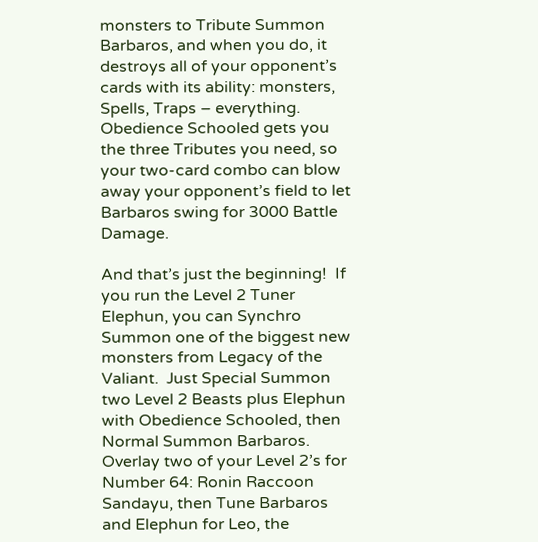monsters to Tribute Summon Barbaros, and when you do, it destroys all of your opponent’s cards with its ability: monsters, Spells, Traps – everything.  Obedience Schooled gets you the three Tributes you need, so your two-card combo can blow away your opponent’s field to let Barbaros swing for 3000 Battle Damage.

And that’s just the beginning!  If you run the Level 2 Tuner Elephun, you can Synchro Summon one of the biggest new monsters from Legacy of the Valiant.  Just Special Summon two Level 2 Beasts plus Elephun with Obedience Schooled, then Normal Summon Barbaros.  Overlay two of your Level 2’s for Number 64: Ronin Raccoon Sandayu, then Tune Barbaros and Elephun for Leo, the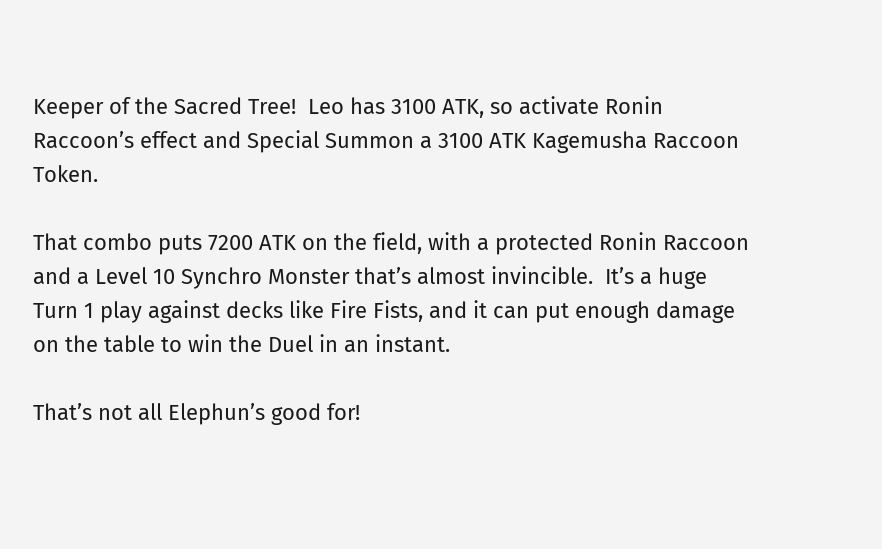Keeper of the Sacred Tree!  Leo has 3100 ATK, so activate Ronin Raccoon’s effect and Special Summon a 3100 ATK Kagemusha Raccoon Token.

That combo puts 7200 ATK on the field, with a protected Ronin Raccoon and a Level 10 Synchro Monster that’s almost invincible.  It’s a huge Turn 1 play against decks like Fire Fists, and it can put enough damage on the table to win the Duel in an instant.

That’s not all Elephun’s good for!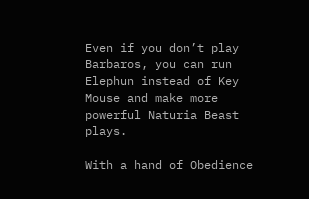Even if you don’t play Barbaros, you can run Elephun instead of Key Mouse and make more powerful Naturia Beast plays.

With a hand of Obedience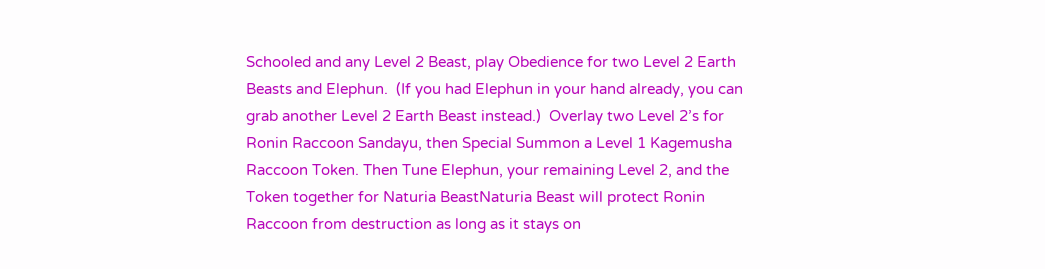Schooled and any Level 2 Beast, play Obedience for two Level 2 Earth Beasts and Elephun.  (If you had Elephun in your hand already, you can grab another Level 2 Earth Beast instead.)  Overlay two Level 2’s for Ronin Raccoon Sandayu, then Special Summon a Level 1 Kagemusha Raccoon Token. Then Tune Elephun, your remaining Level 2, and the Token together for Naturia BeastNaturia Beast will protect Ronin Raccoon from destruction as long as it stays on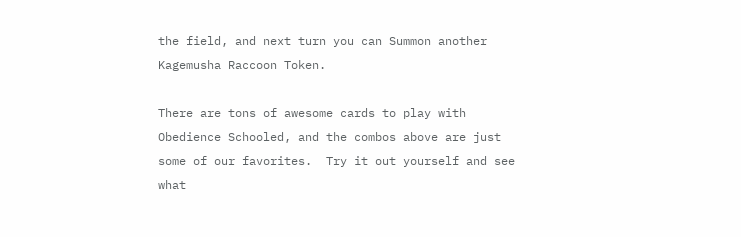the field, and next turn you can Summon another Kagemusha Raccoon Token.

There are tons of awesome cards to play with Obedience Schooled, and the combos above are just some of our favorites.  Try it out yourself and see what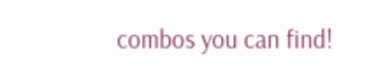combos you can find!